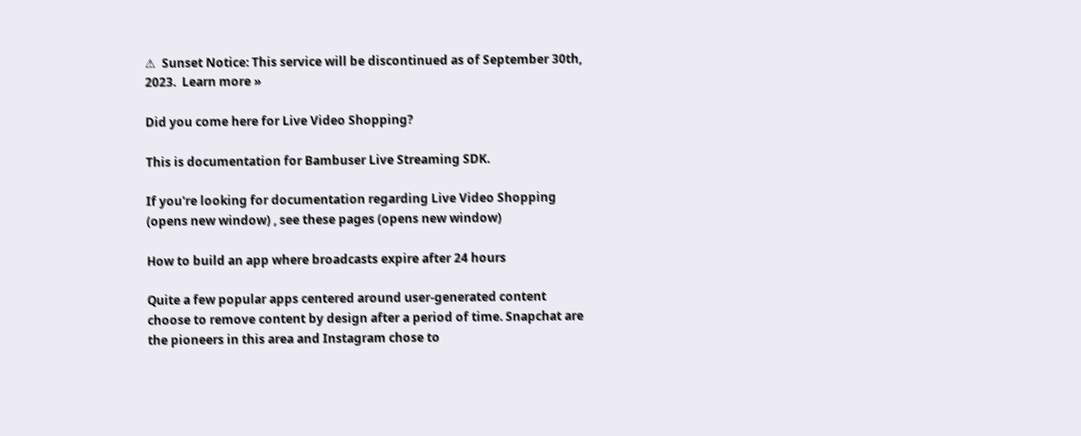⚠  Sunset Notice: This service will be discontinued as of September 30th, 2023.  Learn more »

Did you come here for Live Video Shopping?

This is documentation for Bambuser Live Streaming SDK.

If you're looking for documentation regarding Live Video Shopping (opens new window) , see these pages (opens new window)

How to build an app where broadcasts expire after 24 hours

Quite a few popular apps centered around user-generated content choose to remove content by design after a period of time. Snapchat are the pioneers in this area and Instagram chose to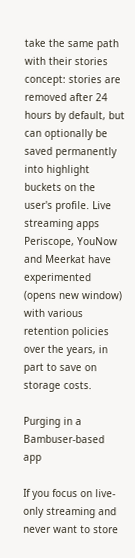take the same path with their stories concept: stories are removed after 24 hours by default, but can optionally be saved permanently into highlight buckets on the user's profile. Live streaming apps Periscope, YouNow and Meerkat have experimented (opens new window) with various retention policies over the years, in part to save on storage costs.

Purging in a Bambuser-based app

If you focus on live-only streaming and never want to store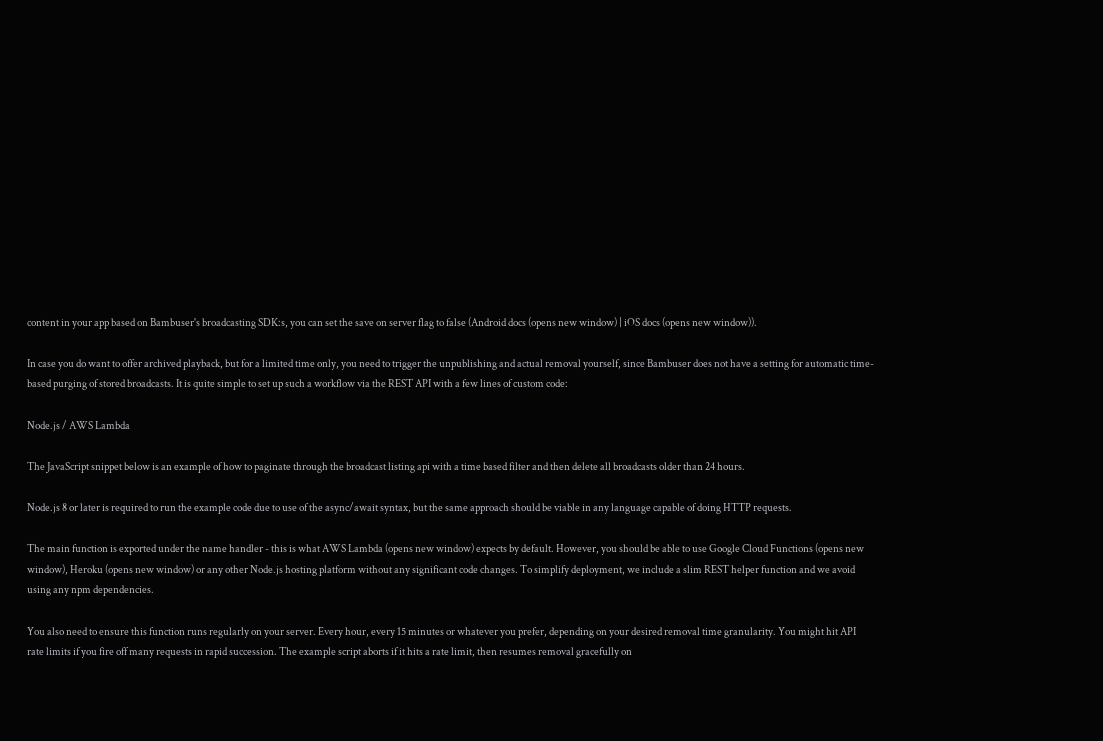content in your app based on Bambuser's broadcasting SDK:s, you can set the save on server flag to false (Android docs (opens new window) | iOS docs (opens new window)).

In case you do want to offer archived playback, but for a limited time only, you need to trigger the unpublishing and actual removal yourself, since Bambuser does not have a setting for automatic time-based purging of stored broadcasts. It is quite simple to set up such a workflow via the REST API with a few lines of custom code:

Node.js / AWS Lambda

The JavaScript snippet below is an example of how to paginate through the broadcast listing api with a time based filter and then delete all broadcasts older than 24 hours.

Node.js 8 or later is required to run the example code due to use of the async/await syntax, but the same approach should be viable in any language capable of doing HTTP requests.

The main function is exported under the name handler - this is what AWS Lambda (opens new window) expects by default. However, you should be able to use Google Cloud Functions (opens new window), Heroku (opens new window) or any other Node.js hosting platform without any significant code changes. To simplify deployment, we include a slim REST helper function and we avoid using any npm dependencies.

You also need to ensure this function runs regularly on your server. Every hour, every 15 minutes or whatever you prefer, depending on your desired removal time granularity. You might hit API rate limits if you fire off many requests in rapid succession. The example script aborts if it hits a rate limit, then resumes removal gracefully on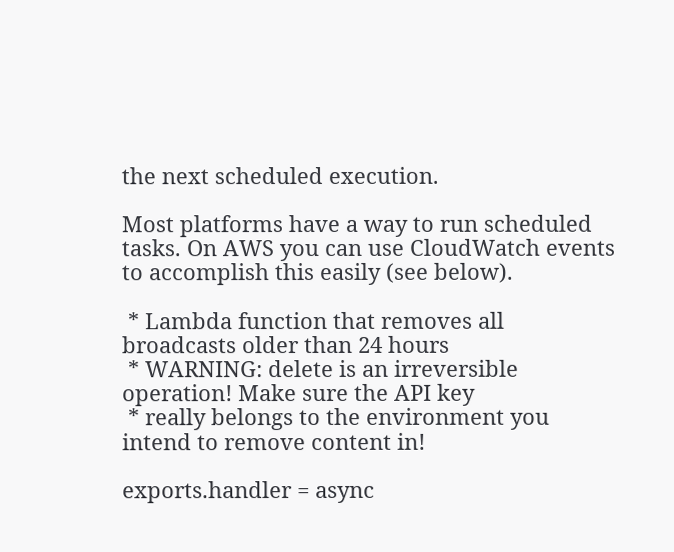the next scheduled execution.

Most platforms have a way to run scheduled tasks. On AWS you can use CloudWatch events to accomplish this easily (see below).

 * Lambda function that removes all broadcasts older than 24 hours
 * WARNING: delete is an irreversible operation! Make sure the API key
 * really belongs to the environment you intend to remove content in!

exports.handler = async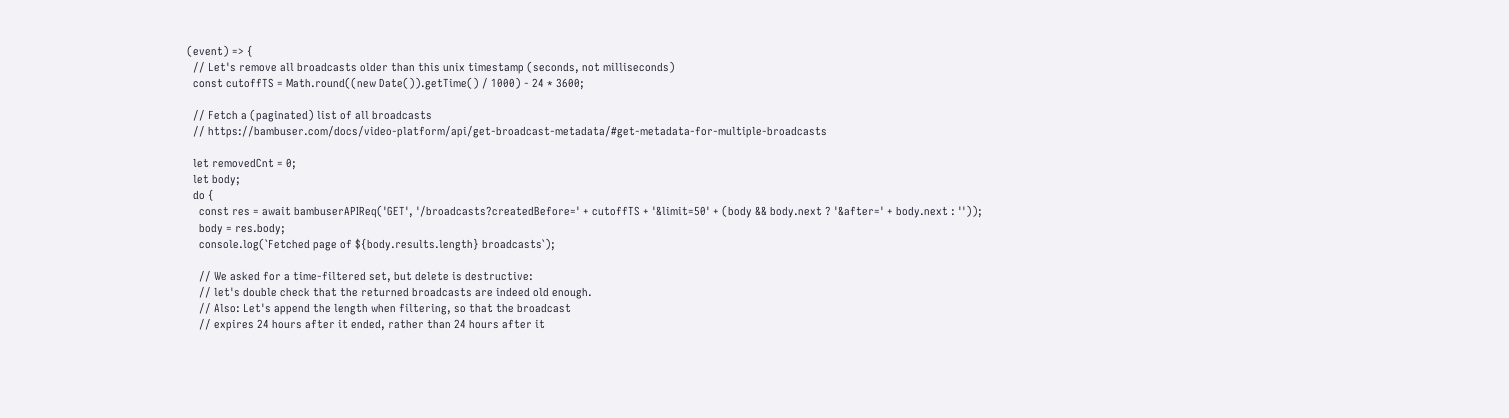(event) => {
  // Let's remove all broadcasts older than this unix timestamp (seconds, not milliseconds)
  const cutoffTS = Math.round((new Date()).getTime() / 1000) - 24 * 3600;

  // Fetch a (paginated) list of all broadcasts
  // https://bambuser.com/docs/video-platform/api/get-broadcast-metadata/#get-metadata-for-multiple-broadcasts

  let removedCnt = 0;
  let body;
  do {
    const res = await bambuserAPIReq('GET', '/broadcasts?createdBefore=' + cutoffTS + '&limit=50' + (body && body.next ? '&after=' + body.next : ''));
    body = res.body;
    console.log(`Fetched page of ${body.results.length} broadcasts`);

    // We asked for a time-filtered set, but delete is destructive:
    // let's double check that the returned broadcasts are indeed old enough.
    // Also: Let's append the length when filtering, so that the broadcast
    // expires 24 hours after it ended, rather than 24 hours after it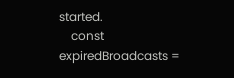started.
    const expiredBroadcasts =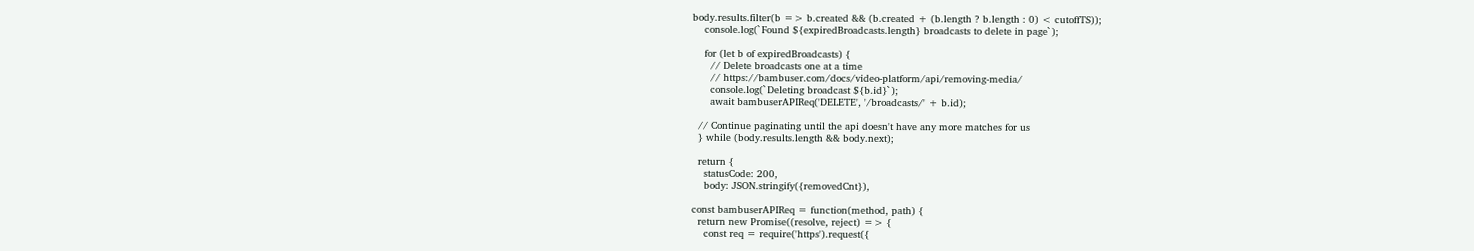body.results.filter(b => b.created && (b.created + (b.length ? b.length : 0) < cutoffTS));
    console.log(`Found ${expiredBroadcasts.length} broadcasts to delete in page`);

    for (let b of expiredBroadcasts) {
      // Delete broadcasts one at a time
      // https://bambuser.com/docs/video-platform/api/removing-media/
      console.log(`Deleting broadcast ${b.id}`);
      await bambuserAPIReq('DELETE', '/broadcasts/' + b.id);

  // Continue paginating until the api doesn't have any more matches for us
  } while (body.results.length && body.next);

  return {
    statusCode: 200,
    body: JSON.stringify({removedCnt}),

const bambuserAPIReq = function(method, path) {
  return new Promise((resolve, reject) => {
    const req = require('https').request({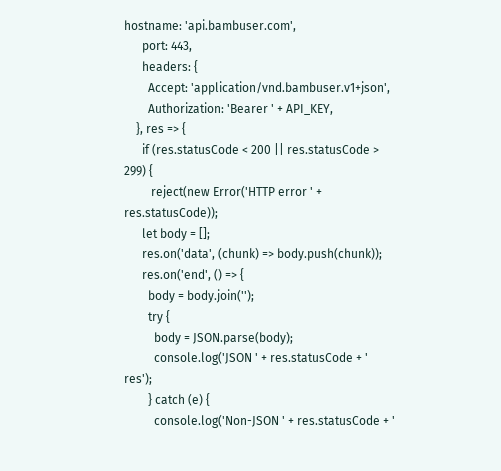hostname: 'api.bambuser.com',
      port: 443,
      headers: {
        Accept: 'application/vnd.bambuser.v1+json',
        Authorization: 'Bearer ' + API_KEY,
    }, res => {
      if (res.statusCode < 200 || res.statusCode > 299) {
         reject(new Error('HTTP error ' + res.statusCode));
      let body = [];
      res.on('data', (chunk) => body.push(chunk));
      res.on('end', () => {
        body = body.join('');
        try {
          body = JSON.parse(body);
          console.log('JSON ' + res.statusCode + ' res');
        } catch (e) {
          console.log('Non-JSON ' + res.statusCode + '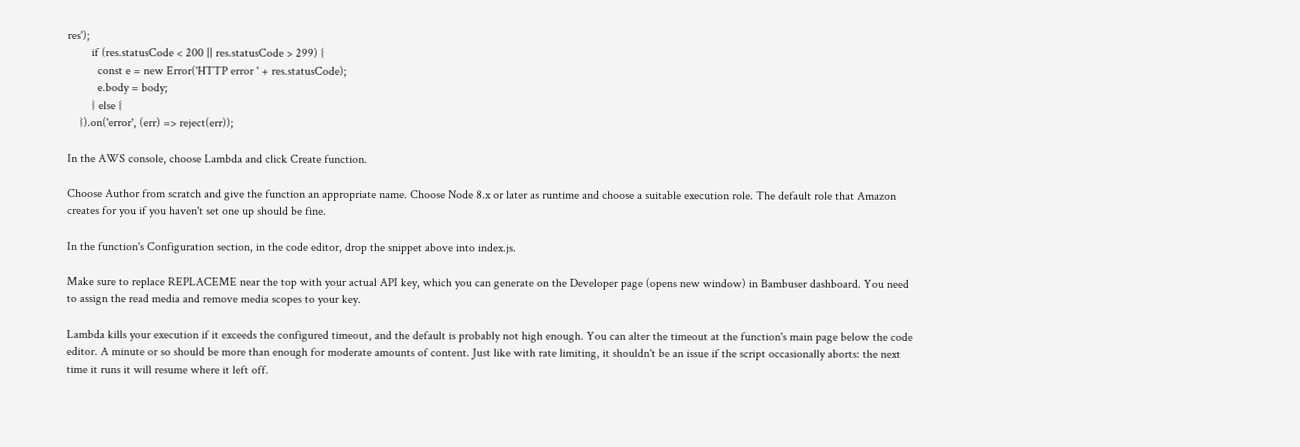res');
        if (res.statusCode < 200 || res.statusCode > 299) {
          const e = new Error('HTTP error ' + res.statusCode);
          e.body = body;
        } else {
    }).on('error', (err) => reject(err));

In the AWS console, choose Lambda and click Create function.

Choose Author from scratch and give the function an appropriate name. Choose Node 8.x or later as runtime and choose a suitable execution role. The default role that Amazon creates for you if you haven't set one up should be fine.

In the function's Configuration section, in the code editor, drop the snippet above into index.js.

Make sure to replace REPLACEME near the top with your actual API key, which you can generate on the Developer page (opens new window) in Bambuser dashboard. You need to assign the read media and remove media scopes to your key.

Lambda kills your execution if it exceeds the configured timeout, and the default is probably not high enough. You can alter the timeout at the function's main page below the code editor. A minute or so should be more than enough for moderate amounts of content. Just like with rate limiting, it shouldn't be an issue if the script occasionally aborts: the next time it runs it will resume where it left off.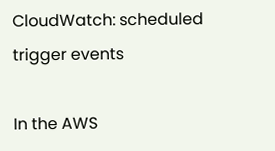CloudWatch: scheduled trigger events

In the AWS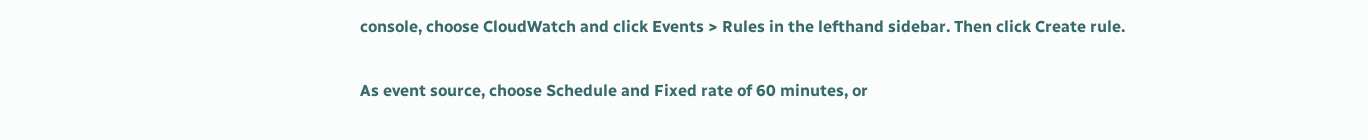console, choose CloudWatch and click Events > Rules in the lefthand sidebar. Then click Create rule.

As event source, choose Schedule and Fixed rate of 60 minutes, or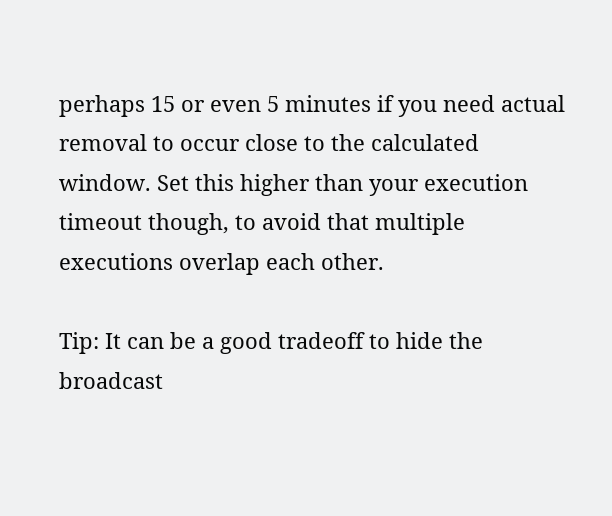perhaps 15 or even 5 minutes if you need actual removal to occur close to the calculated window. Set this higher than your execution timeout though, to avoid that multiple executions overlap each other.

Tip: It can be a good tradeoff to hide the broadcast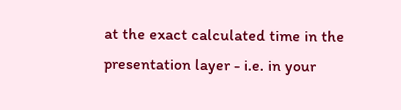at the exact calculated time in the presentation layer - i.e. in your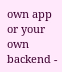own app or your own backend -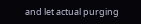and let actual purging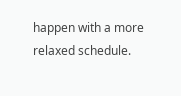happen with a more relaxed schedule.